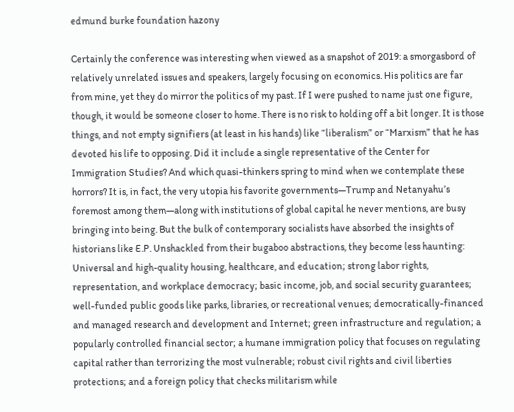edmund burke foundation hazony

Certainly the conference was interesting when viewed as a snapshot of 2019: a smorgasbord of relatively unrelated issues and speakers, largely focusing on economics. His politics are far from mine, yet they do mirror the politics of my past. If I were pushed to name just one figure, though, it would be someone closer to home. There is no risk to holding off a bit longer. It is those things, and not empty signifiers (at least in his hands) like “liberalism” or “Marxism” that he has devoted his life to opposing. Did it include a single representative of the Center for Immigration Studies? And which quasi-thinkers spring to mind when we contemplate these horrors? It is, in fact, the very utopia his favorite governments—Trump and Netanyahu’s foremost among them—along with institutions of global capital he never mentions, are busy bringing into being. But the bulk of contemporary socialists have absorbed the insights of historians like E.P. Unshackled from their bugaboo abstractions, they become less haunting: Universal and high-quality housing, healthcare, and education; strong labor rights, representation, and workplace democracy; basic income, job, and social security guarantees; well-funded public goods like parks, libraries, or recreational venues; democratically-financed and managed research and development and Internet; green infrastructure and regulation; a popularly controlled financial sector; a humane immigration policy that focuses on regulating capital rather than terrorizing the most vulnerable; robust civil rights and civil liberties protections; and a foreign policy that checks militarism while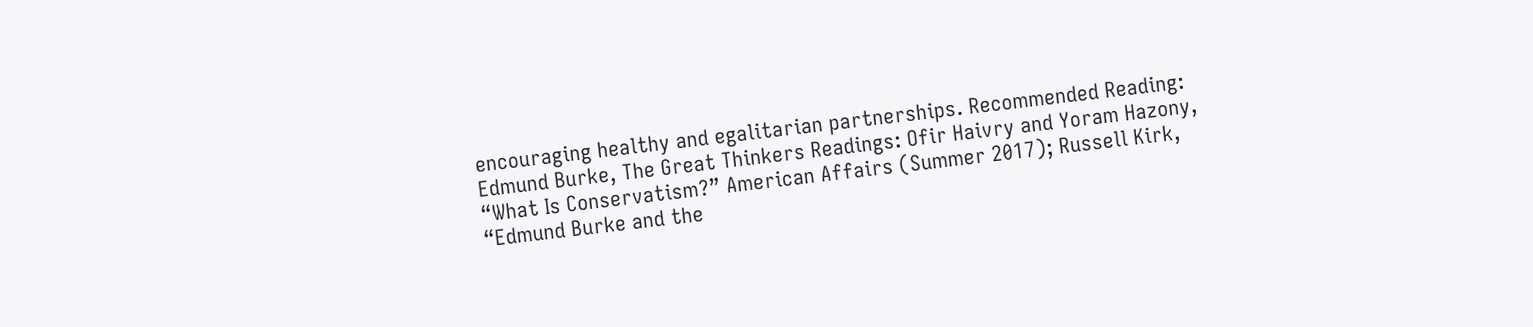encouraging healthy and egalitarian partnerships. Recommended Reading: Edmund Burke, The Great Thinkers Readings: Ofir Haivry and Yoram Hazony, “What Is Conservatism?” American Affairs (Summer 2017); Russell Kirk, “Edmund Burke and the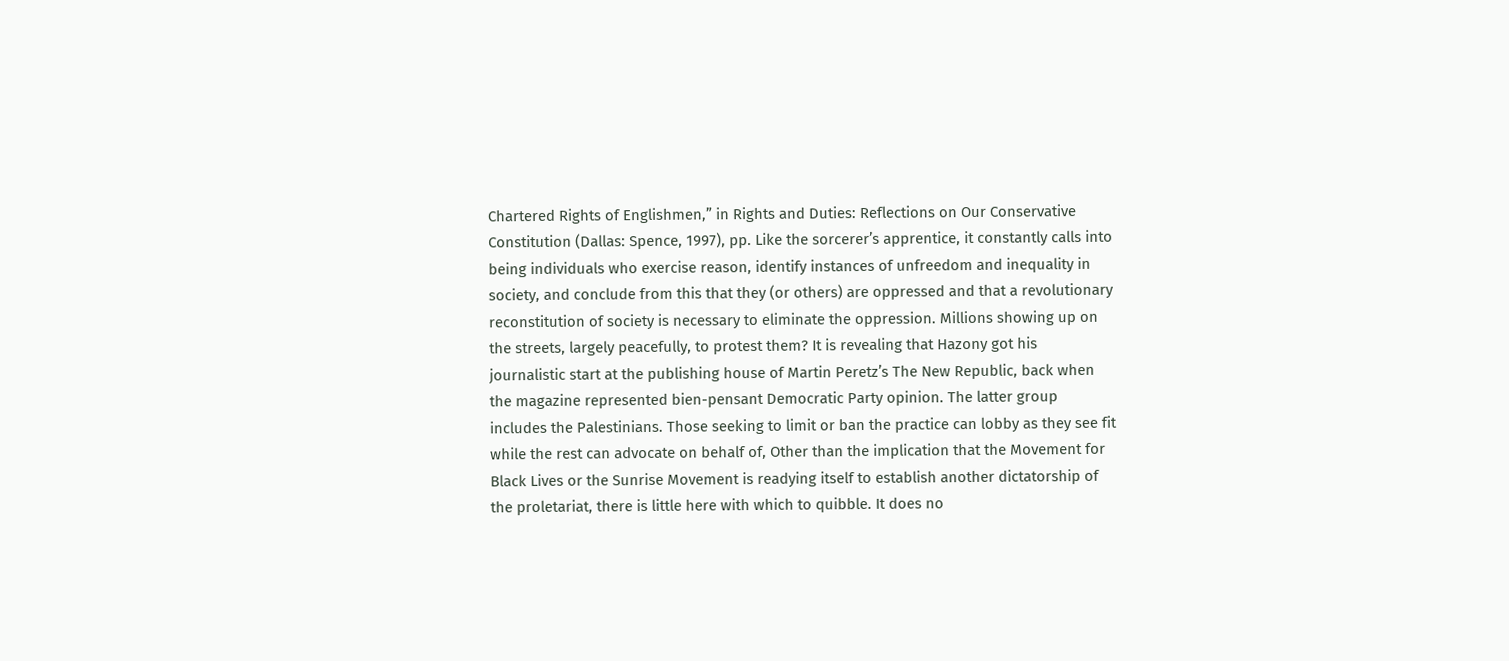Chartered Rights of Englishmen,” in Rights and Duties: Reflections on Our Conservative Constitution (Dallas: Spence, 1997), pp. Like the sorcerer’s apprentice, it constantly calls into being individuals who exercise reason, identify instances of unfreedom and inequality in society, and conclude from this that they (or others) are oppressed and that a revolutionary reconstitution of society is necessary to eliminate the oppression. Millions showing up on the streets, largely peacefully, to protest them? It is revealing that Hazony got his journalistic start at the publishing house of Martin Peretz’s The New Republic, back when the magazine represented bien-pensant Democratic Party opinion. The latter group includes the Palestinians. Those seeking to limit or ban the practice can lobby as they see fit while the rest can advocate on behalf of, Other than the implication that the Movement for Black Lives or the Sunrise Movement is readying itself to establish another dictatorship of the proletariat, there is little here with which to quibble. It does no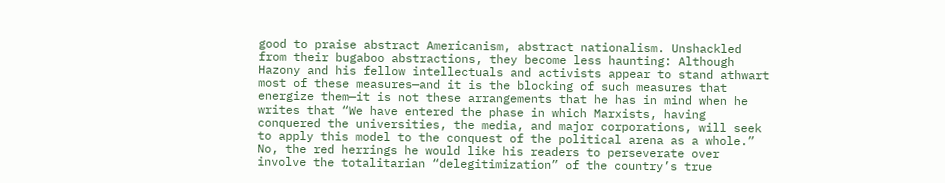good to praise abstract Americanism, abstract nationalism. Unshackled from their bugaboo abstractions, they become less haunting: Although Hazony and his fellow intellectuals and activists appear to stand athwart most of these measures—and it is the blocking of such measures that energize them—it is not these arrangements that he has in mind when he writes that “We have entered the phase in which Marxists, having conquered the universities, the media, and major corporations, will seek to apply this model to the conquest of the political arena as a whole.” No, the red herrings he would like his readers to perseverate over involve the totalitarian “delegitimization” of the country’s true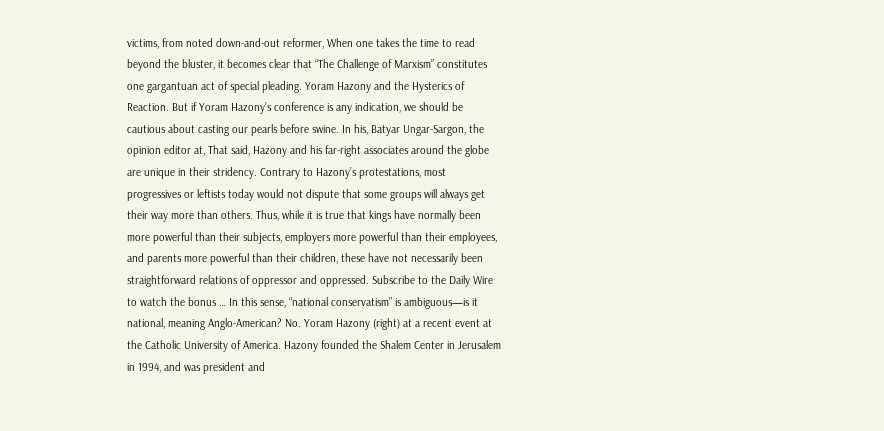victims, from noted down-and-out reformer, When one takes the time to read beyond the bluster, it becomes clear that “The Challenge of Marxism” constitutes one gargantuan act of special pleading. Yoram Hazony and the Hysterics of Reaction. But if Yoram Hazony’s conference is any indication, we should be cautious about casting our pearls before swine. In his, Batyar Ungar-Sargon, the opinion editor at, That said, Hazony and his far-right associates around the globe are unique in their stridency. Contrary to Hazony’s protestations, most progressives or leftists today would not dispute that some groups will always get their way more than others. Thus, while it is true that kings have normally been more powerful than their subjects, employers more powerful than their employees, and parents more powerful than their children, these have not necessarily been straightforward relations of oppressor and oppressed. Subscribe to the Daily Wire to watch the bonus … In this sense, “national conservatism” is ambiguous—is it national, meaning Anglo-American? No. Yoram Hazony (right) at a recent event at the Catholic University of America. Hazony founded the Shalem Center in Jerusalem in 1994, and was president and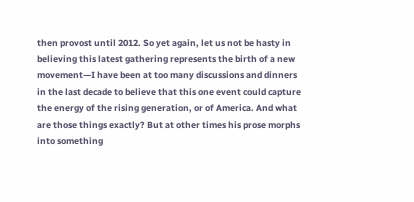then provost until 2012. So yet again, let us not be hasty in believing this latest gathering represents the birth of a new movement—I have been at too many discussions and dinners in the last decade to believe that this one event could capture the energy of the rising generation, or of America. And what are those things exactly? But at other times his prose morphs into something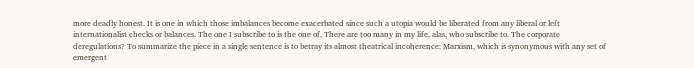more deadly honest. It is one in which those imbalances become exacerbated since such a utopia would be liberated from any liberal or left internationalist checks or balances. The one I subscribe to is the one of, There are too many in my life, alas, who subscribe to. The corporate deregulations? To summarize the piece in a single sentence is to betray its almost theatrical incoherence: Marxism, which is synonymous with any set of emergent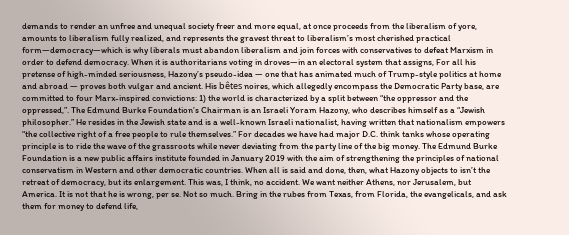demands to render an unfree and unequal society freer and more equal, at once proceeds from the liberalism of yore, amounts to liberalism fully realized, and represents the gravest threat to liberalism’s most cherished practical form—democracy—which is why liberals must abandon liberalism and join forces with conservatives to defeat Marxism in order to defend democracy. When it is authoritarians voting in droves—in an electoral system that assigns, For all his pretense of high-minded seriousness, Hazony’s pseudo-idea — one that has animated much of Trump-style politics at home and abroad — proves both vulgar and ancient. His bêtes noires, which allegedly encompass the Democratic Party base, are committed to four Marx-inspired convictions: 1) the world is characterized by a split between “the oppressor and the oppressed,”. The Edmund Burke Foundation’s Chairman is an Israeli Yoram Hazony, who describes himself as a “Jewish philosopher.” He resides in the Jewish state and is a well-known Israeli nationalist, having written that nationalism empowers “the collective right of a free people to rule themselves.” For decades we have had major D.C. think tanks whose operating principle is to ride the wave of the grassroots while never deviating from the party line of the big money. The Edmund Burke Foundation is a new public affairs institute founded in January 2019 with the aim of strengthening the principles of national conservatism in Western and other democratic countries. When all is said and done, then, what Hazony objects to isn’t the retreat of democracy, but its enlargement. This was, I think, no accident. We want neither Athens, nor Jerusalem, but America. It is not that he is wrong, per se. Not so much. Bring in the rubes from Texas, from Florida, the evangelicals, and ask them for money to defend life,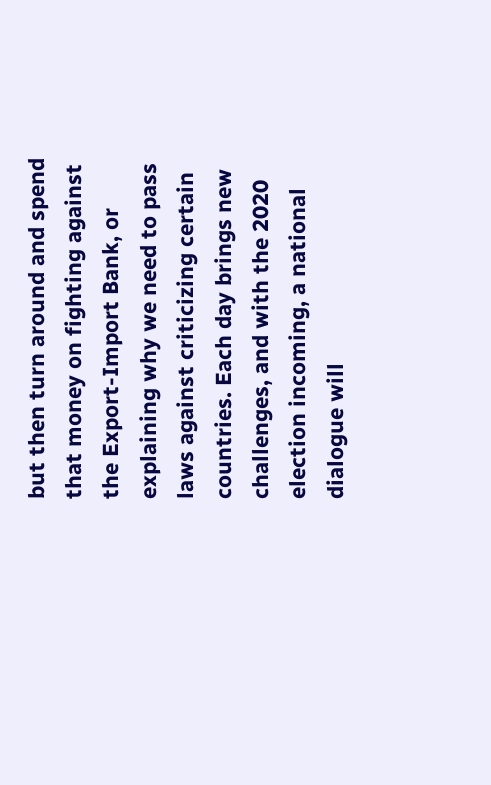but then turn around and spend that money on fighting against the Export-Import Bank, or explaining why we need to pass laws against criticizing certain countries. Each day brings new challenges, and with the 2020 election incoming, a national dialogue will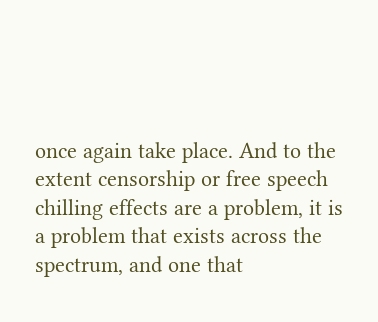once again take place. And to the extent censorship or free speech chilling effects are a problem, it is a problem that exists across the spectrum, and one that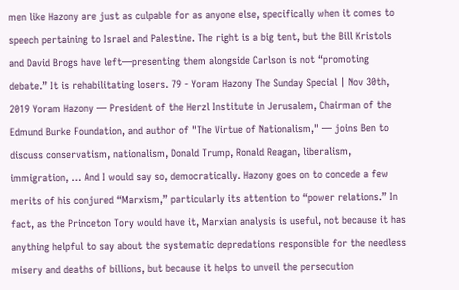men like Hazony are just as culpable for as anyone else, specifically when it comes to speech pertaining to Israel and Palestine. The right is a big tent, but the Bill Kristols and David Brogs have left—presenting them alongside Carlson is not “promoting debate.” It is rehabilitating losers. 79 - Yoram Hazony The Sunday Special | Nov 30th, 2019 Yoram Hazony — President of the Herzl Institute in Jerusalem, Chairman of the Edmund Burke Foundation, and author of "The Virtue of Nationalism," — joins Ben to discuss conservatism, nationalism, Donald Trump, Ronald Reagan, liberalism, immigration, … And I would say so, democratically. Hazony goes on to concede a few merits of his conjured “Marxism,” particularly its attention to “power relations.” In fact, as the Princeton Tory would have it, Marxian analysis is useful, not because it has anything helpful to say about the systematic depredations responsible for the needless misery and deaths of billions, but because it helps to unveil the persecution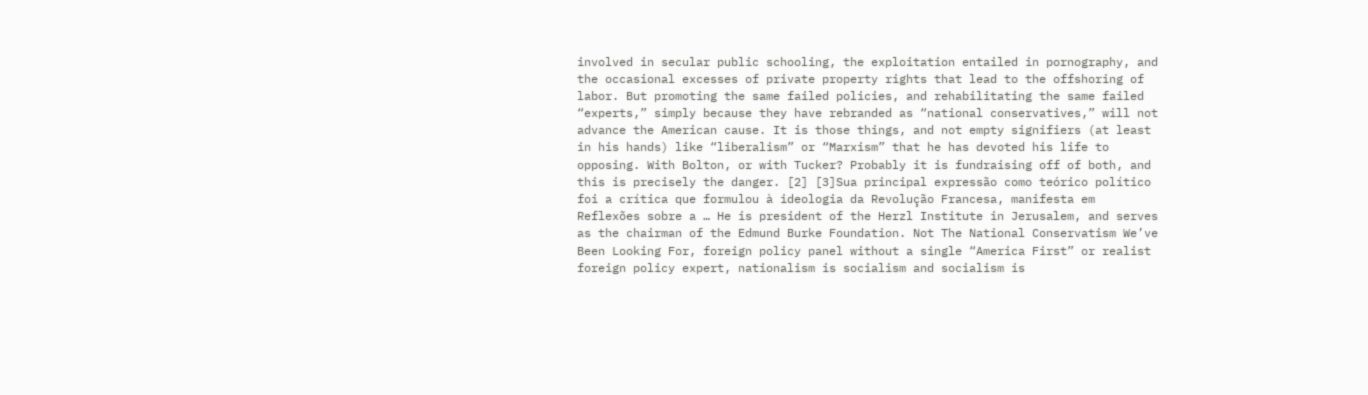involved in secular public schooling, the exploitation entailed in pornography, and the occasional excesses of private property rights that lead to the offshoring of labor. But promoting the same failed policies, and rehabilitating the same failed “experts,” simply because they have rebranded as “national conservatives,” will not advance the American cause. It is those things, and not empty signifiers (at least in his hands) like “liberalism” or “Marxism” that he has devoted his life to opposing. With Bolton, or with Tucker? Probably it is fundraising off of both, and this is precisely the danger. [2] [3]Sua principal expressão como teórico político foi a crítica que formulou à ideologia da Revolução Francesa, manifesta em Reflexões sobre a … He is president of the Herzl Institute in Jerusalem, and serves as the chairman of the Edmund Burke Foundation. Not The National Conservatism We’ve Been Looking For, foreign policy panel without a single “America First” or realist foreign policy expert, nationalism is socialism and socialism is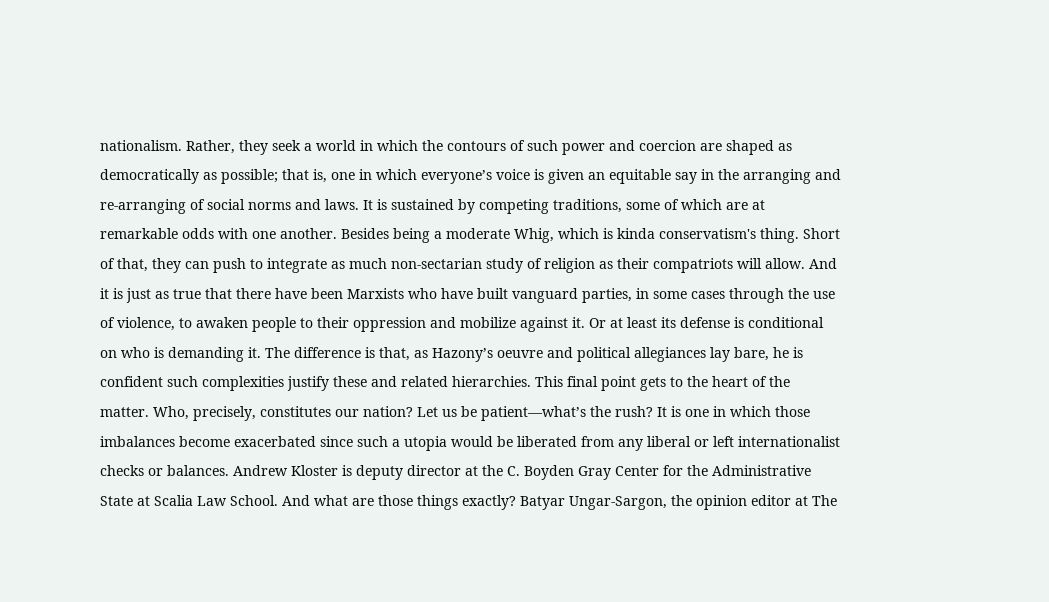nationalism. Rather, they seek a world in which the contours of such power and coercion are shaped as democratically as possible; that is, one in which everyone’s voice is given an equitable say in the arranging and re-arranging of social norms and laws. It is sustained by competing traditions, some of which are at remarkable odds with one another. Besides being a moderate Whig, which is kinda conservatism's thing. Short of that, they can push to integrate as much non-sectarian study of religion as their compatriots will allow. And it is just as true that there have been Marxists who have built vanguard parties, in some cases through the use of violence, to awaken people to their oppression and mobilize against it. Or at least its defense is conditional on who is demanding it. The difference is that, as Hazony’s oeuvre and political allegiances lay bare, he is confident such complexities justify these and related hierarchies. This final point gets to the heart of the matter. Who, precisely, constitutes our nation? Let us be patient—what’s the rush? It is one in which those imbalances become exacerbated since such a utopia would be liberated from any liberal or left internationalist checks or balances. Andrew Kloster is deputy director at the C. Boyden Gray Center for the Administrative State at Scalia Law School. And what are those things exactly? Batyar Ungar-Sargon, the opinion editor at The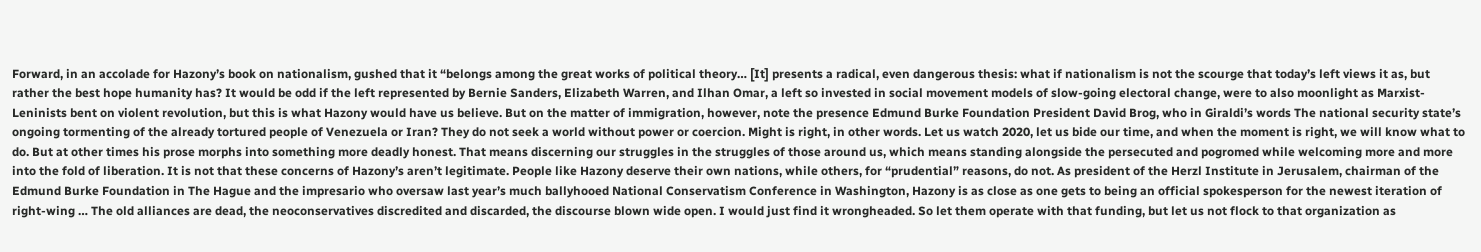Forward, in an accolade for Hazony’s book on nationalism, gushed that it “belongs among the great works of political theory… [It] presents a radical, even dangerous thesis: what if nationalism is not the scourge that today’s left views it as, but rather the best hope humanity has? It would be odd if the left represented by Bernie Sanders, Elizabeth Warren, and Ilhan Omar, a left so invested in social movement models of slow-going electoral change, were to also moonlight as Marxist-Leninists bent on violent revolution, but this is what Hazony would have us believe. But on the matter of immigration, however, note the presence Edmund Burke Foundation President David Brog, who in Giraldi’s words The national security state’s ongoing tormenting of the already tortured people of Venezuela or Iran? They do not seek a world without power or coercion. Might is right, in other words. Let us watch 2020, let us bide our time, and when the moment is right, we will know what to do. But at other times his prose morphs into something more deadly honest. That means discerning our struggles in the struggles of those around us, which means standing alongside the persecuted and pogromed while welcoming more and more into the fold of liberation. It is not that these concerns of Hazony’s aren’t legitimate. People like Hazony deserve their own nations, while others, for “prudential” reasons, do not. As president of the Herzl Institute in Jerusalem, chairman of the Edmund Burke Foundation in The Hague and the impresario who oversaw last year’s much ballyhooed National Conservatism Conference in Washington, Hazony is as close as one gets to being an official spokesperson for the newest iteration of right-wing … The old alliances are dead, the neoconservatives discredited and discarded, the discourse blown wide open. I would just find it wrongheaded. So let them operate with that funding, but let us not flock to that organization as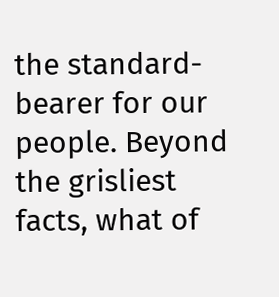the standard-bearer for our people. Beyond the grisliest facts, what of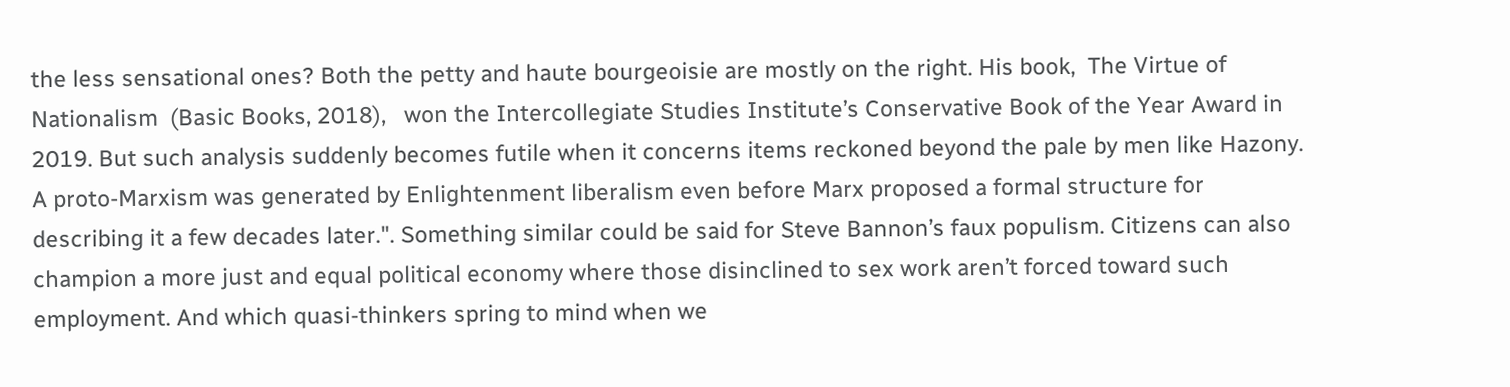the less sensational ones? Both the petty and haute bourgeoisie are mostly on the right. His book,  The Virtue of Nationalism  (Basic Books, 2018),   won the Intercollegiate Studies Institute’s Conservative Book of the Year Award in 2019. But such analysis suddenly becomes futile when it concerns items reckoned beyond the pale by men like Hazony. A proto-Marxism was generated by Enlightenment liberalism even before Marx proposed a formal structure for describing it a few decades later.". Something similar could be said for Steve Bannon’s faux populism. Citizens can also champion a more just and equal political economy where those disinclined to sex work aren’t forced toward such employment. And which quasi-thinkers spring to mind when we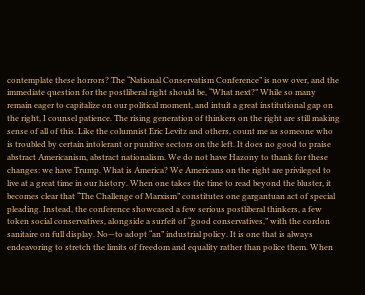contemplate these horrors? The “National Conservatism Conference” is now over, and the immediate question for the postliberal right should be, “What next?” While so many remain eager to capitalize on our political moment, and intuit a great institutional gap on the right, I counsel patience. The rising generation of thinkers on the right are still making sense of all of this. Like the columnist Eric Levitz and others, count me as someone who is troubled by certain intolerant or punitive sectors on the left. It does no good to praise abstract Americanism, abstract nationalism. We do not have Hazony to thank for these changes: we have Trump. What is America? We Americans on the right are privileged to live at a great time in our history. When one takes the time to read beyond the bluster, it becomes clear that “The Challenge of Marxism” constitutes one gargantuan act of special pleading. Instead, the conference showcased a few serious postliberal thinkers, a few token social conservatives, alongside a surfeit of “good conservatives,” with the cordon sanitaire on full display. No—to adopt “an” industrial policy. It is one that is always endeavoring to stretch the limits of freedom and equality rather than police them. When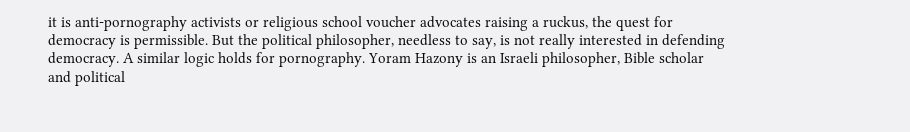it is anti-pornography activists or religious school voucher advocates raising a ruckus, the quest for democracy is permissible. But the political philosopher, needless to say, is not really interested in defending democracy. A similar logic holds for pornography. Yoram Hazony is an Israeli philosopher, Bible scholar and political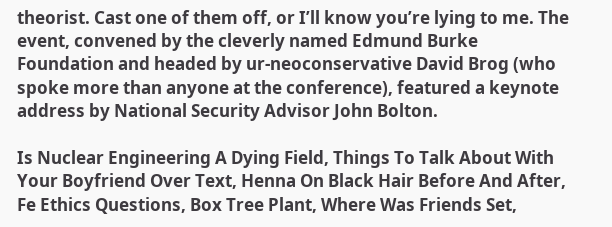theorist. Cast one of them off, or I’ll know you’re lying to me. The event, convened by the cleverly named Edmund Burke Foundation and headed by ur-neoconservative David Brog (who spoke more than anyone at the conference), featured a keynote address by National Security Advisor John Bolton.

Is Nuclear Engineering A Dying Field, Things To Talk About With Your Boyfriend Over Text, Henna On Black Hair Before And After, Fe Ethics Questions, Box Tree Plant, Where Was Friends Set,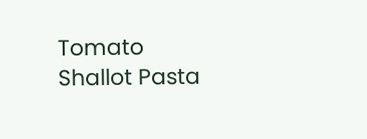Tomato Shallot Pasta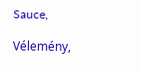Sauce,

Vélemény,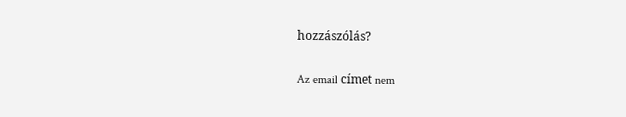hozzászólás?

Az email címet nem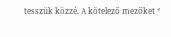tesszük közzé. A kötelező mezőket *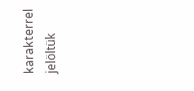karakterrel jelöltük